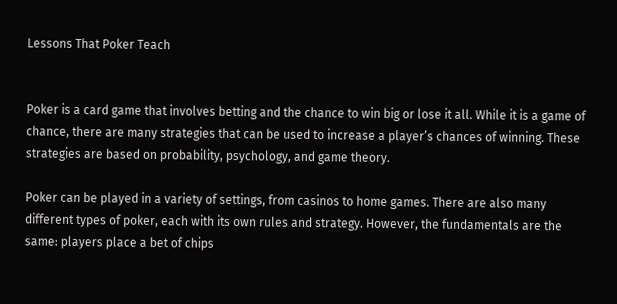Lessons That Poker Teach


Poker is a card game that involves betting and the chance to win big or lose it all. While it is a game of chance, there are many strategies that can be used to increase a player’s chances of winning. These strategies are based on probability, psychology, and game theory.

Poker can be played in a variety of settings, from casinos to home games. There are also many different types of poker, each with its own rules and strategy. However, the fundamentals are the same: players place a bet of chips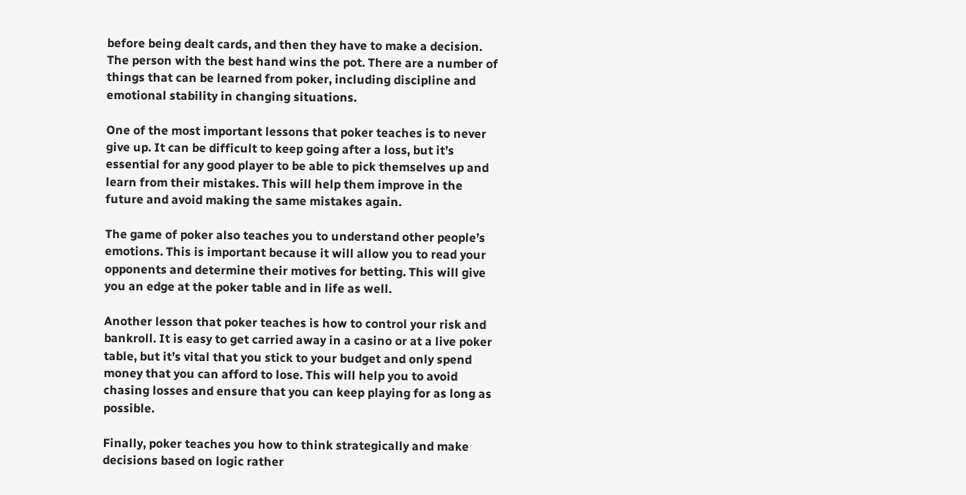before being dealt cards, and then they have to make a decision. The person with the best hand wins the pot. There are a number of things that can be learned from poker, including discipline and emotional stability in changing situations.

One of the most important lessons that poker teaches is to never give up. It can be difficult to keep going after a loss, but it’s essential for any good player to be able to pick themselves up and learn from their mistakes. This will help them improve in the future and avoid making the same mistakes again.

The game of poker also teaches you to understand other people’s emotions. This is important because it will allow you to read your opponents and determine their motives for betting. This will give you an edge at the poker table and in life as well.

Another lesson that poker teaches is how to control your risk and bankroll. It is easy to get carried away in a casino or at a live poker table, but it’s vital that you stick to your budget and only spend money that you can afford to lose. This will help you to avoid chasing losses and ensure that you can keep playing for as long as possible.

Finally, poker teaches you how to think strategically and make decisions based on logic rather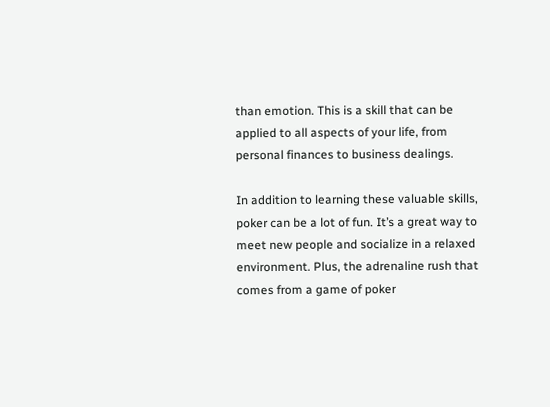than emotion. This is a skill that can be applied to all aspects of your life, from personal finances to business dealings.

In addition to learning these valuable skills, poker can be a lot of fun. It’s a great way to meet new people and socialize in a relaxed environment. Plus, the adrenaline rush that comes from a game of poker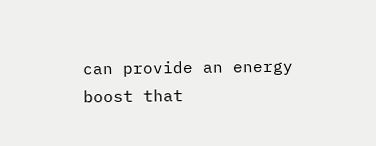can provide an energy boost that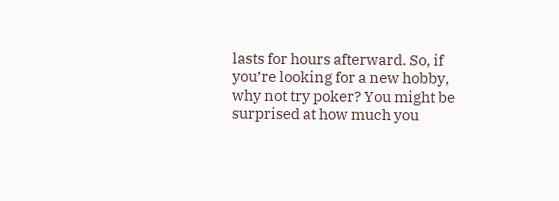lasts for hours afterward. So, if you’re looking for a new hobby, why not try poker? You might be surprised at how much you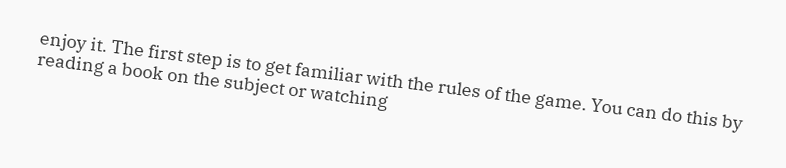enjoy it. The first step is to get familiar with the rules of the game. You can do this by reading a book on the subject or watching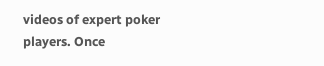videos of expert poker players. Once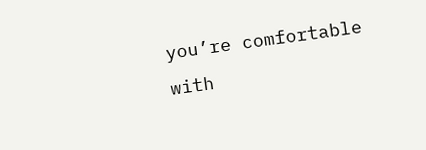you’re comfortable with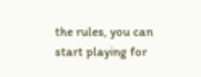the rules, you can start playing for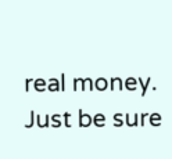real money. Just be sure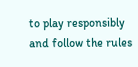to play responsibly and follow the rules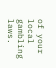of your local gambling laws.